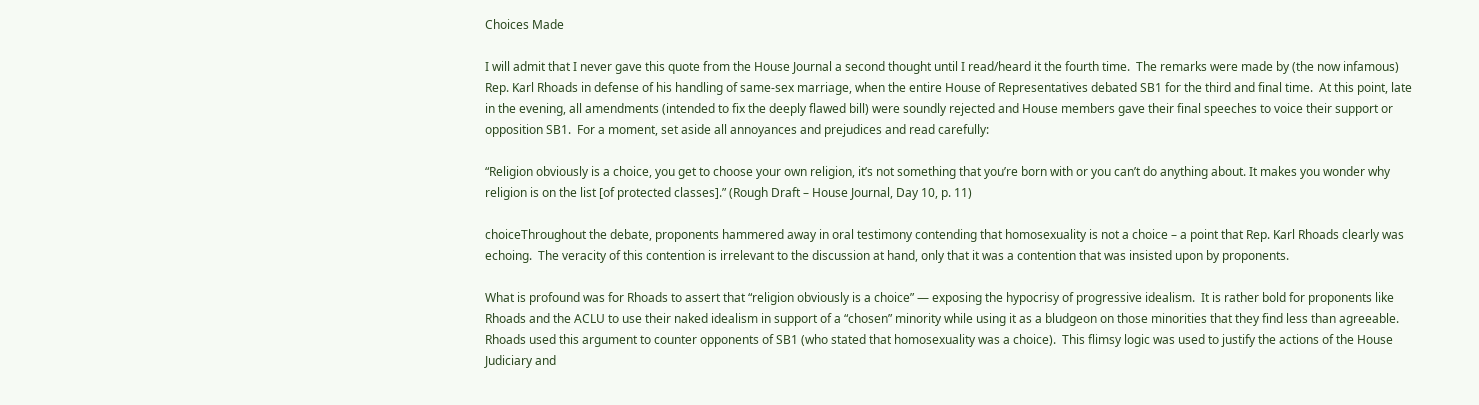Choices Made

I will admit that I never gave this quote from the House Journal a second thought until I read/heard it the fourth time.  The remarks were made by (the now infamous) Rep. Karl Rhoads in defense of his handling of same-sex marriage, when the entire House of Representatives debated SB1 for the third and final time.  At this point, late in the evening, all amendments (intended to fix the deeply flawed bill) were soundly rejected and House members gave their final speeches to voice their support or opposition SB1.  For a moment, set aside all annoyances and prejudices and read carefully:

“Religion obviously is a choice, you get to choose your own religion, it’s not something that you’re born with or you can’t do anything about. It makes you wonder why religion is on the list [of protected classes].” (Rough Draft – House Journal, Day 10, p. 11)

choiceThroughout the debate, proponents hammered away in oral testimony contending that homosexuality is not a choice – a point that Rep. Karl Rhoads clearly was echoing.  The veracity of this contention is irrelevant to the discussion at hand, only that it was a contention that was insisted upon by proponents.

What is profound was for Rhoads to assert that “religion obviously is a choice” — exposing the hypocrisy of progressive idealism.  It is rather bold for proponents like Rhoads and the ACLU to use their naked idealism in support of a “chosen” minority while using it as a bludgeon on those minorities that they find less than agreeable.  Rhoads used this argument to counter opponents of SB1 (who stated that homosexuality was a choice).  This flimsy logic was used to justify the actions of the House Judiciary and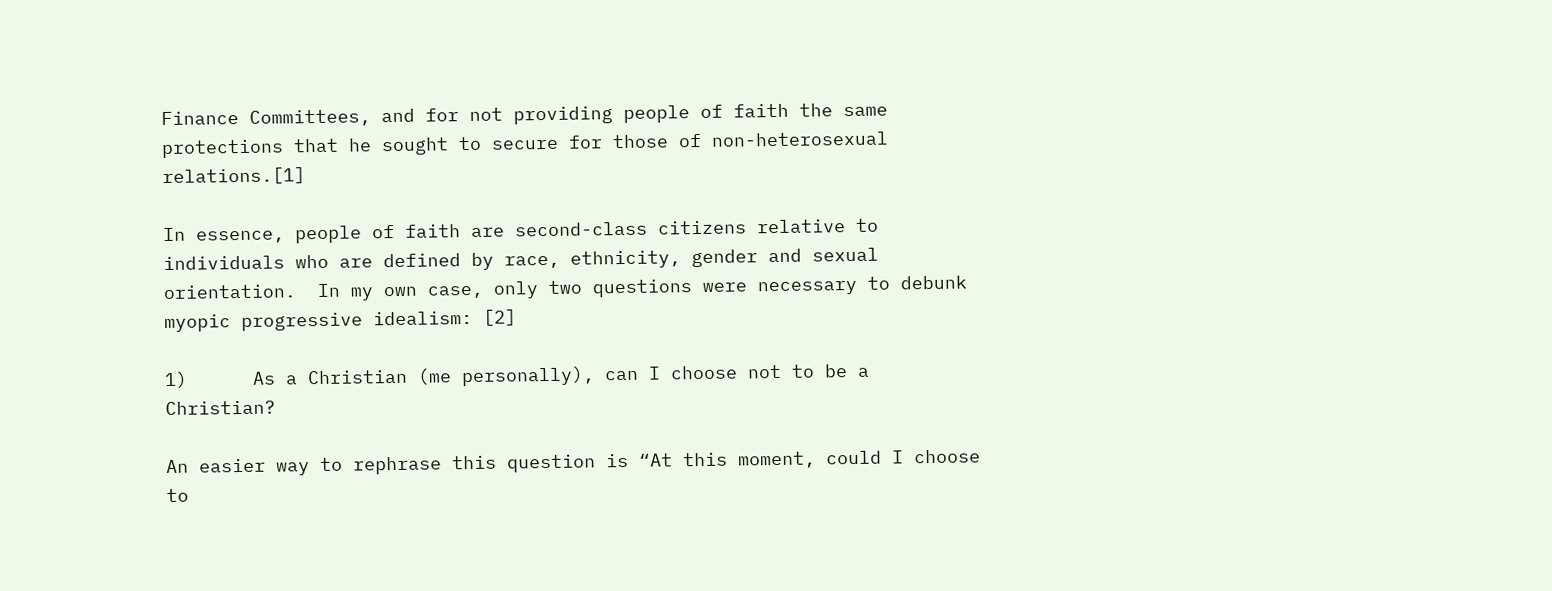Finance Committees, and for not providing people of faith the same protections that he sought to secure for those of non-heterosexual relations.[1]

In essence, people of faith are second-class citizens relative to individuals who are defined by race, ethnicity, gender and sexual orientation.  In my own case, only two questions were necessary to debunk myopic progressive idealism: [2]

1)      As a Christian (me personally), can I choose not to be a Christian?

An easier way to rephrase this question is “At this moment, could I choose to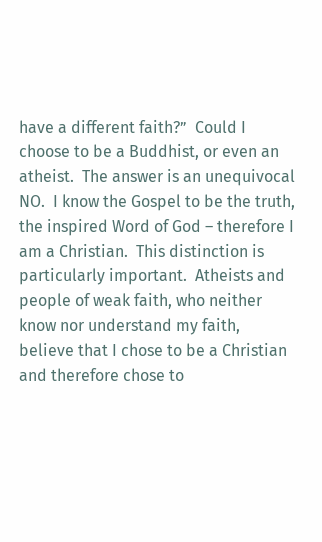have a different faith?”  Could I choose to be a Buddhist, or even an atheist.  The answer is an unequivocal NO.  I know the Gospel to be the truth, the inspired Word of God – therefore I am a Christian.  This distinction is particularly important.  Atheists and people of weak faith, who neither know nor understand my faith, believe that I chose to be a Christian and therefore chose to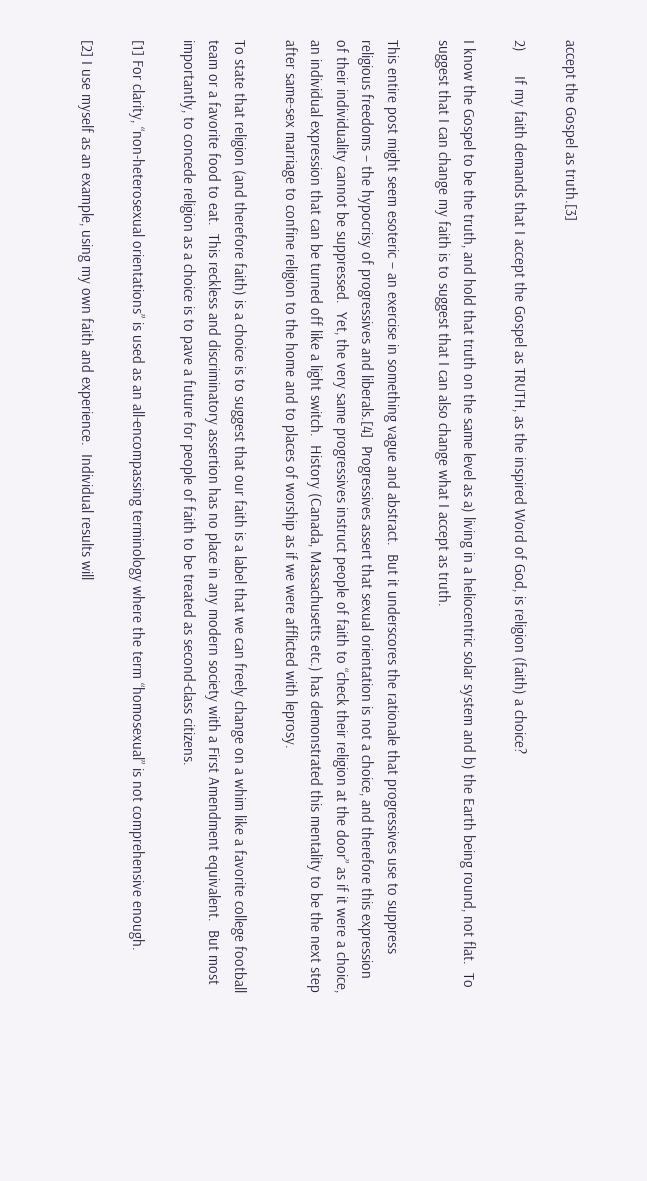accept the Gospel as truth.[3]

2)      If my faith demands that I accept the Gospel as TRUTH, as the inspired Word of God, is religion (faith) a choice?

I know the Gospel to be the truth, and hold that truth on the same level as a) living in a heliocentric solar system and b) the Earth being round, not flat.  To suggest that I can change my faith is to suggest that I can also change what I accept as truth.

This entire post might seem esoteric – an exercise in something vague and abstract.  But it underscores the rationale that progressives use to suppress religious freedoms – the hypocrisy of progressives and liberals.[4]  Progressives assert that sexual orientation is not a choice, and therefore this expression of their individuality cannot be suppressed.  Yet, the very same progressives instruct people of faith to “check their religion at the door” as if it were a choice, an individual expression that can be turned off like a light switch.  History (Canada, Massachusetts etc.) has demonstrated this mentality to be the next step after same-sex marriage to confine religion to the home and to places of worship as if we were afflicted with leprosy.

To state that religion (and therefore faith) is a choice is to suggest that our faith is a label that we can freely change on a whim like a favorite college football team or a favorite food to eat.  This reckless and discriminatory assertion has no place in any modern society with a First Amendment equivalent.  But most importantly, to concede religion as a choice is to pave a future for people of faith to be treated as second-class citizens.

[1] For clarity, “non-heterosexual orientations” is used as an all-encompassing terminology where the term “homosexual” is not comprehensive enough.

[2] I use myself as an example, using my own faith and experience.  Individual results will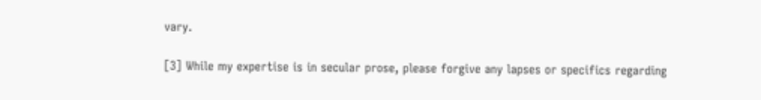vary.

[3] While my expertise is in secular prose, please forgive any lapses or specifics regarding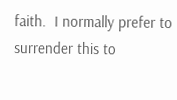faith.  I normally prefer to surrender this to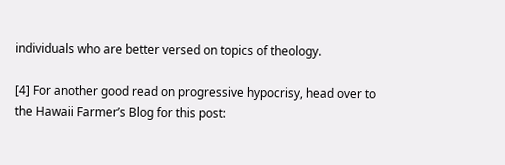individuals who are better versed on topics of theology.

[4] For another good read on progressive hypocrisy, head over to the Hawaii Farmer’s Blog for this post: